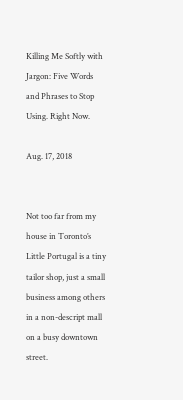Killing Me Softly with Jargon: Five Words and Phrases to Stop Using. Right Now.

Aug. 17, 2018


Not too far from my house in Toronto’s Little Portugal is a tiny tailor shop, just a small business among others in a non-descript mall on a busy downtown street.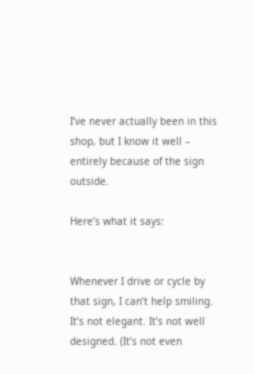I’ve never actually been in this shop, but I know it well – entirely because of the sign outside.

Here’s what it says:


Whenever I drive or cycle by that sign, I can’t help smiling. It’s not elegant. It’s not well designed. (It’s not even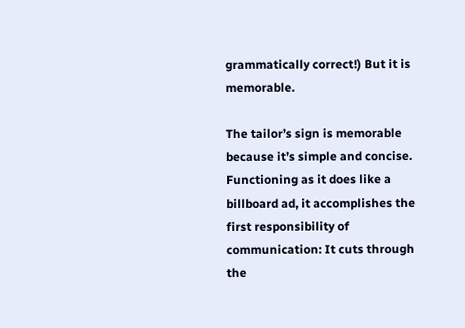grammatically correct!) But it is memorable.

The tailor’s sign is memorable because it’s simple and concise. Functioning as it does like a billboard ad, it accomplishes the first responsibility of communication: It cuts through the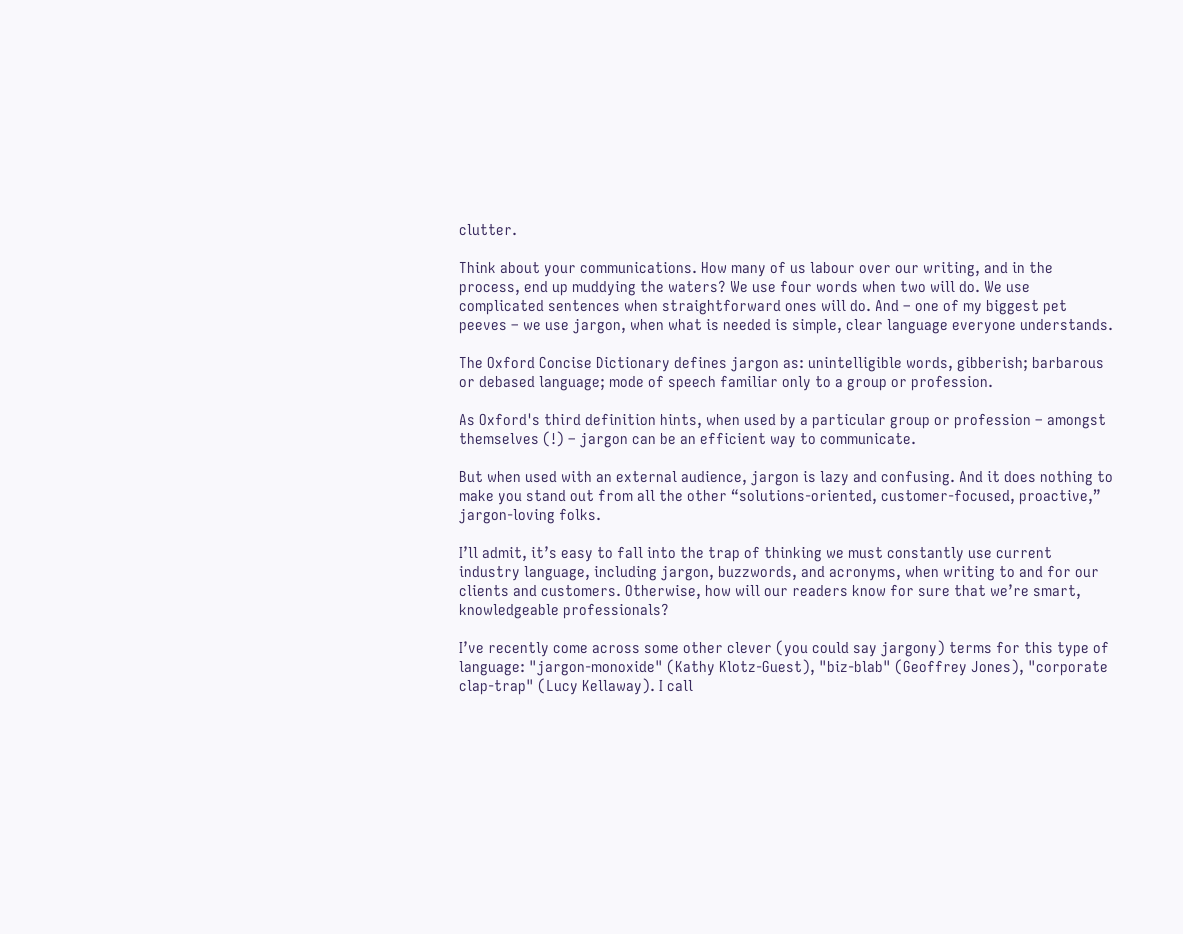clutter.

Think about your communications. How many of us labour over our writing, and in the process, end up muddying the waters? We use four words when two will do. We use complicated sentences when straightforward ones will do. And – one of my biggest pet peeves – we use jargon, when what is needed is simple, clear language everyone understands.

The Oxford Concise Dictionary defines jargon as: unintelligible words, gibberish; barbarous or debased language; mode of speech familiar only to a group or profession.

As Oxford's third definition hints, when used by a particular group or profession – amongst themselves (!) – jargon can be an efficient way to communicate.

But when used with an external audience, jargon is lazy and confusing. And it does nothing to make you stand out from all the other “solutions-oriented, customer-focused, proactive,” jargon-loving folks.

I’ll admit, it’s easy to fall into the trap of thinking we must constantly use current industry language, including jargon, buzzwords, and acronyms, when writing to and for our clients and customers. Otherwise, how will our readers know for sure that we’re smart, knowledgeable professionals?

I’ve recently come across some other clever (you could say jargony) terms for this type of language: "jargon-monoxide" (Kathy Klotz-Guest), "biz-blab" (Geoffrey Jones), "corporate clap-trap" (Lucy Kellaway). I call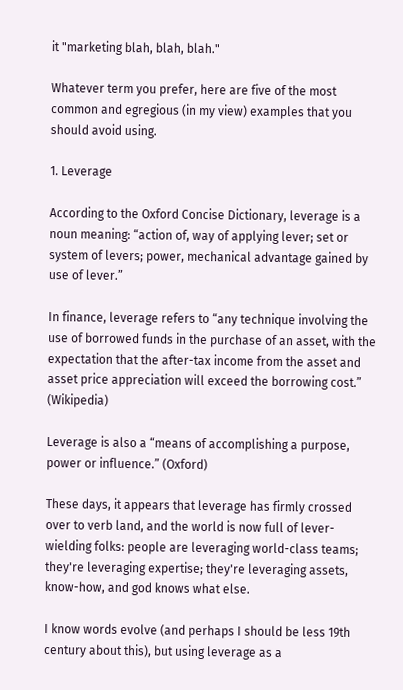it "marketing blah, blah, blah."

Whatever term you prefer, here are five of the most common and egregious (in my view) examples that you should avoid using.

1. Leverage

According to the Oxford Concise Dictionary, leverage is a noun meaning: “action of, way of applying lever; set or system of levers; power, mechanical advantage gained by use of lever.”

In finance, leverage refers to “any technique involving the use of borrowed funds in the purchase of an asset, with the expectation that the after-tax income from the asset and asset price appreciation will exceed the borrowing cost.” (Wikipedia)

Leverage is also a “means of accomplishing a purpose, power or influence.” (Oxford)

These days, it appears that leverage has firmly crossed over to verb land, and the world is now full of lever-wielding folks: people are leveraging world-class teams; they're leveraging expertise; they're leveraging assets, know-how, and god knows what else.

I know words evolve (and perhaps I should be less 19th century about this), but using leverage as a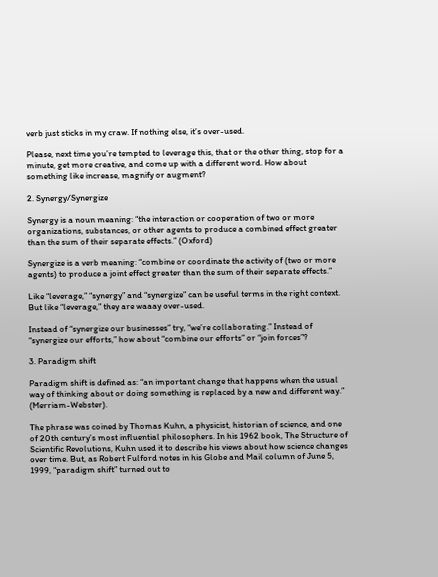verb just sticks in my craw. If nothing else, it’s over-used.

Please, next time you’re tempted to leverage this, that or the other thing, stop for a minute, get more creative, and come up with a different word. How about something like increase, magnify or augment?

2. Synergy/Synergize

Synergy is a noun meaning: “the interaction or cooperation of two or more organizations, substances, or other agents to produce a combined effect greater than the sum of their separate effects.” (Oxford)

Synergize is a verb meaning: “combine or coordinate the activity of (two or more agents) to produce a joint effect greater than the sum of their separate effects.”

Like “leverage,” “synergy” and “synergize” can be useful terms in the right context. But like “leverage,” they are waaay over-used.

Instead of “synergize our businesses” try, “we’re collaborating.” Instead of “synergize our efforts,” how about “combine our efforts” or “join forces”?

3. Paradigm shift

Paradigm shift is defined as: “an important change that happens when the usual way of thinking about or doing something is replaced by a new and different way.” (Merriam-Webster).

The phrase was coined by Thomas Kuhn, a physicist, historian of science, and one of 20th century’s most influential philosophers. In his 1962 book, The Structure of Scientific Revolutions, Kuhn used it to describe his views about how science changes over time. But, as Robert Fulford notes in his Globe and Mail column of June 5, 1999, “paradigm shift” turned out to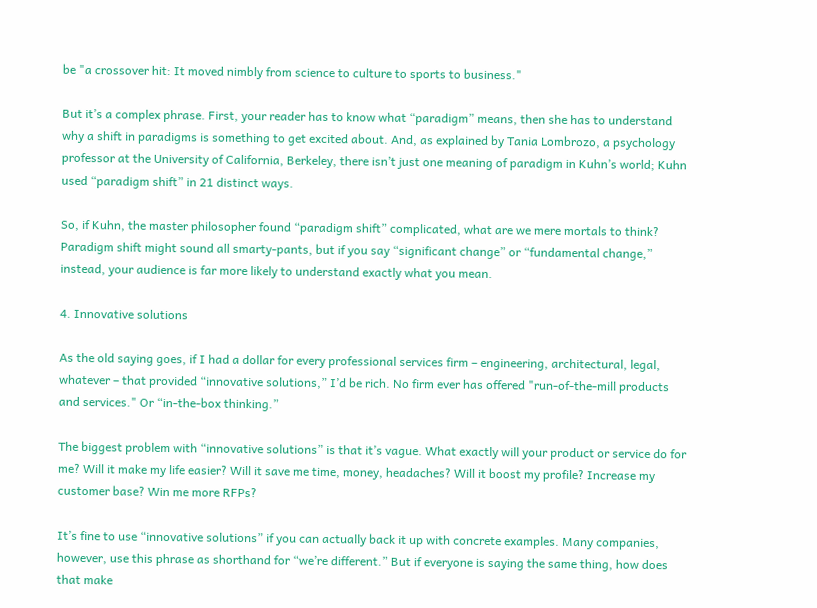be "a crossover hit: It moved nimbly from science to culture to sports to business."

But it’s a complex phrase. First, your reader has to know what “paradigm” means, then she has to understand why a shift in paradigms is something to get excited about. And, as explained by Tania Lombrozo, a psychology professor at the University of California, Berkeley, there isn’t just one meaning of paradigm in Kuhn’s world; Kuhn used “paradigm shift” in 21 distinct ways.

So, if Kuhn, the master philosopher found “paradigm shift” complicated, what are we mere mortals to think? Paradigm shift might sound all smarty-pants, but if you say “significant change” or “fundamental change,” instead, your audience is far more likely to understand exactly what you mean.

4. Innovative solutions

As the old saying goes, if I had a dollar for every professional services firm – engineering, architectural, legal, whatever – that provided “innovative solutions,” I’d be rich. No firm ever has offered "run-of-the-mill products and services." Or “in-the-box thinking.”

The biggest problem with “innovative solutions” is that it’s vague. What exactly will your product or service do for me? Will it make my life easier? Will it save me time, money, headaches? Will it boost my profile? Increase my customer base? Win me more RFPs?

It’s fine to use “innovative solutions” if you can actually back it up with concrete examples. Many companies, however, use this phrase as shorthand for “we’re different.” But if everyone is saying the same thing, how does that make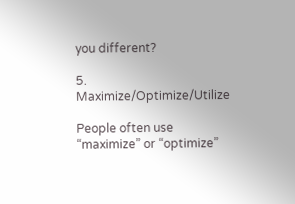you different?

5. Maximize/Optimize/Utilize

People often use “maximize” or “optimize”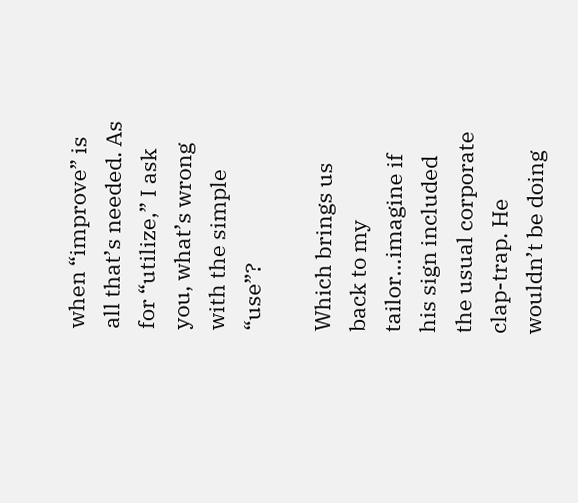when “improve” is all that’s needed. As for “utilize,” I ask you, what’s wrong with the simple “use”?

Which brings us back to my tailor…imagine if his sign included the usual corporate clap-trap. He wouldn’t be doing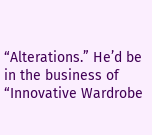“Alterations.” He’d be in the business of “Innovative Wardrobe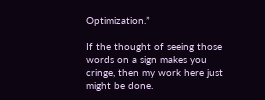Optimization.”

If the thought of seeing those words on a sign makes you cringe, then my work here just might be done.